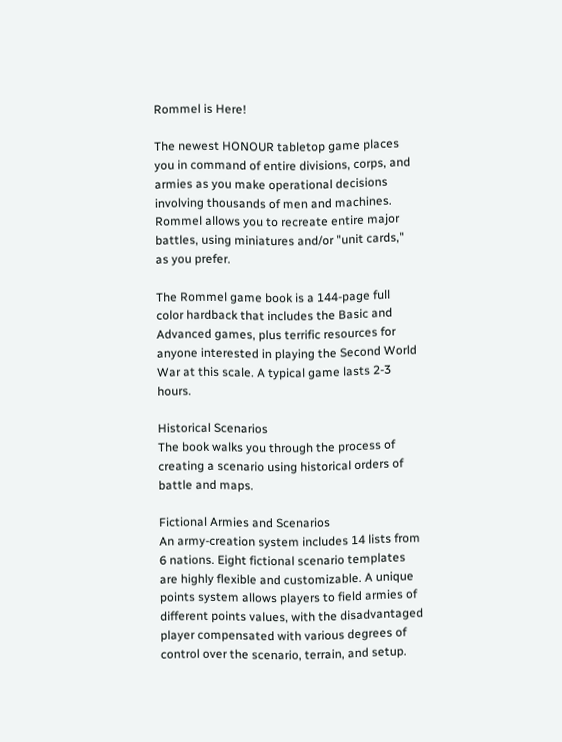Rommel is Here!

The newest HONOUR tabletop game places you in command of entire divisions, corps, and armies as you make operational decisions involving thousands of men and machines. Rommel allows you to recreate entire major battles, using miniatures and/or "unit cards," as you prefer.

The Rommel game book is a 144-page full color hardback that includes the Basic and Advanced games, plus terrific resources for anyone interested in playing the Second World War at this scale. A typical game lasts 2-3 hours.

Historical Scenarios
The book walks you through the process of creating a scenario using historical orders of battle and maps.

Fictional Armies and Scenarios
An army-creation system includes 14 lists from 6 nations. Eight fictional scenario templates are highly flexible and customizable. A unique points system allows players to field armies of different points values, with the disadvantaged player compensated with various degrees of control over the scenario, terrain, and setup.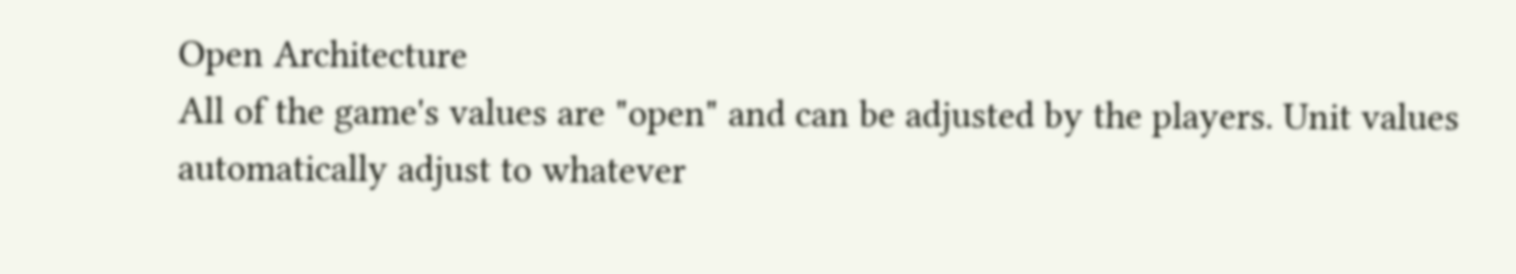Open Architecture
All of the game's values are "open" and can be adjusted by the players. Unit values automatically adjust to whatever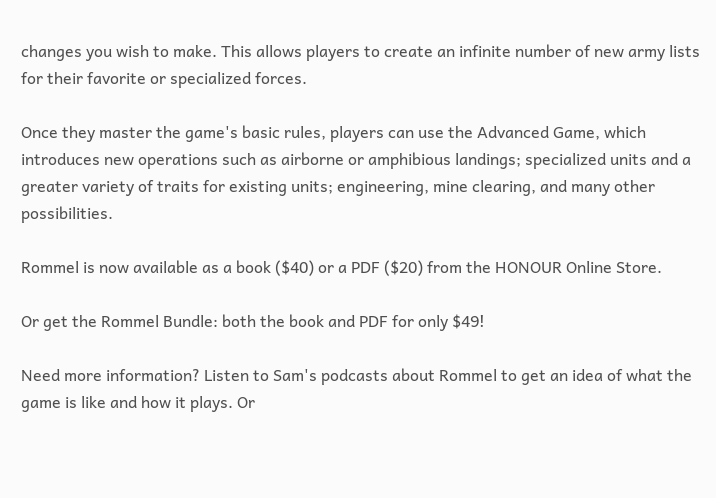changes you wish to make. This allows players to create an infinite number of new army lists for their favorite or specialized forces.

Once they master the game's basic rules, players can use the Advanced Game, which introduces new operations such as airborne or amphibious landings; specialized units and a greater variety of traits for existing units; engineering, mine clearing, and many other possibilities.

Rommel is now available as a book ($40) or a PDF ($20) from the HONOUR Online Store.

Or get the Rommel Bundle: both the book and PDF for only $49!

Need more information? Listen to Sam's podcasts about Rommel to get an idea of what the game is like and how it plays. Or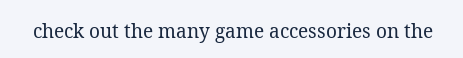check out the many game accessories on the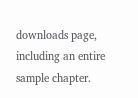downloads page, including an entire sample chapter.